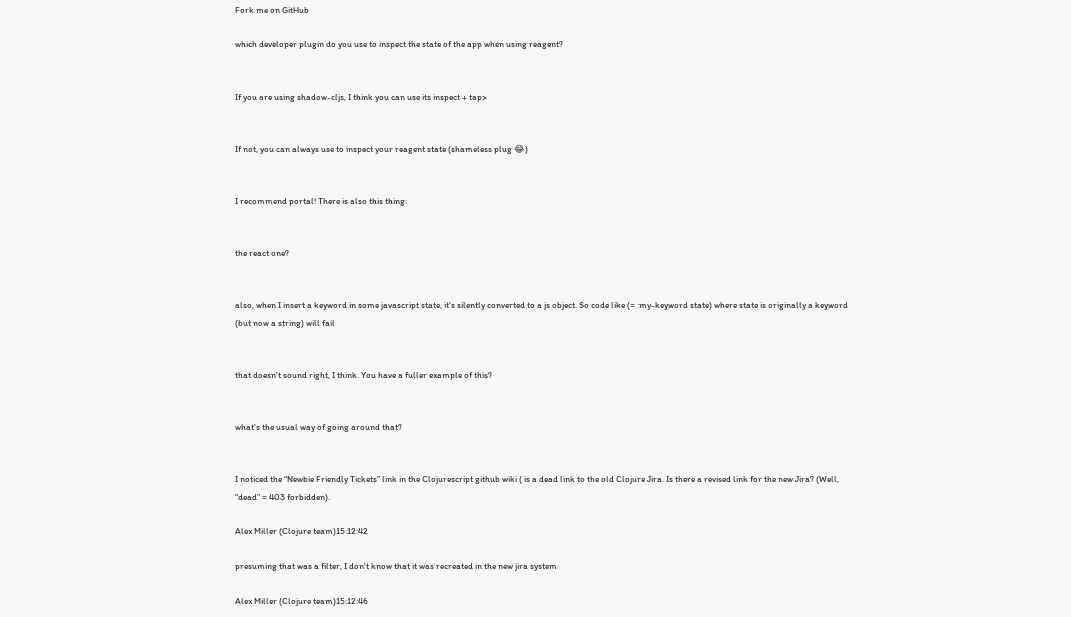Fork me on GitHub

which developer plugin do you use to inspect the state of the app when using reagent?


If you are using shadow-cljs, I think you can use its inspect + tap>


If not, you can always use to inspect your reagent state (shameless plug 😂)


I recommend portal! There is also this thing:


the react one?


also, when I insert a keyword in some javascript state, it's silently converted to a js object. So code like (= :my-keyword state) where state is originally a keyword (but now a string) will fail


that doesn't sound right, I think. You have a fuller example of this?


what's the usual way of going around that?


I noticed the “Newbie Friendly Tickets” link in the Clojurescript github wiki ( is a dead link to the old Clojure Jira. Is there a revised link for the new Jira? (Well, “dead” = 403 forbidden).

Alex Miller (Clojure team)15:12:42

presuming that was a filter, I don't know that it was recreated in the new jira system

Alex Miller (Clojure team)15:12:46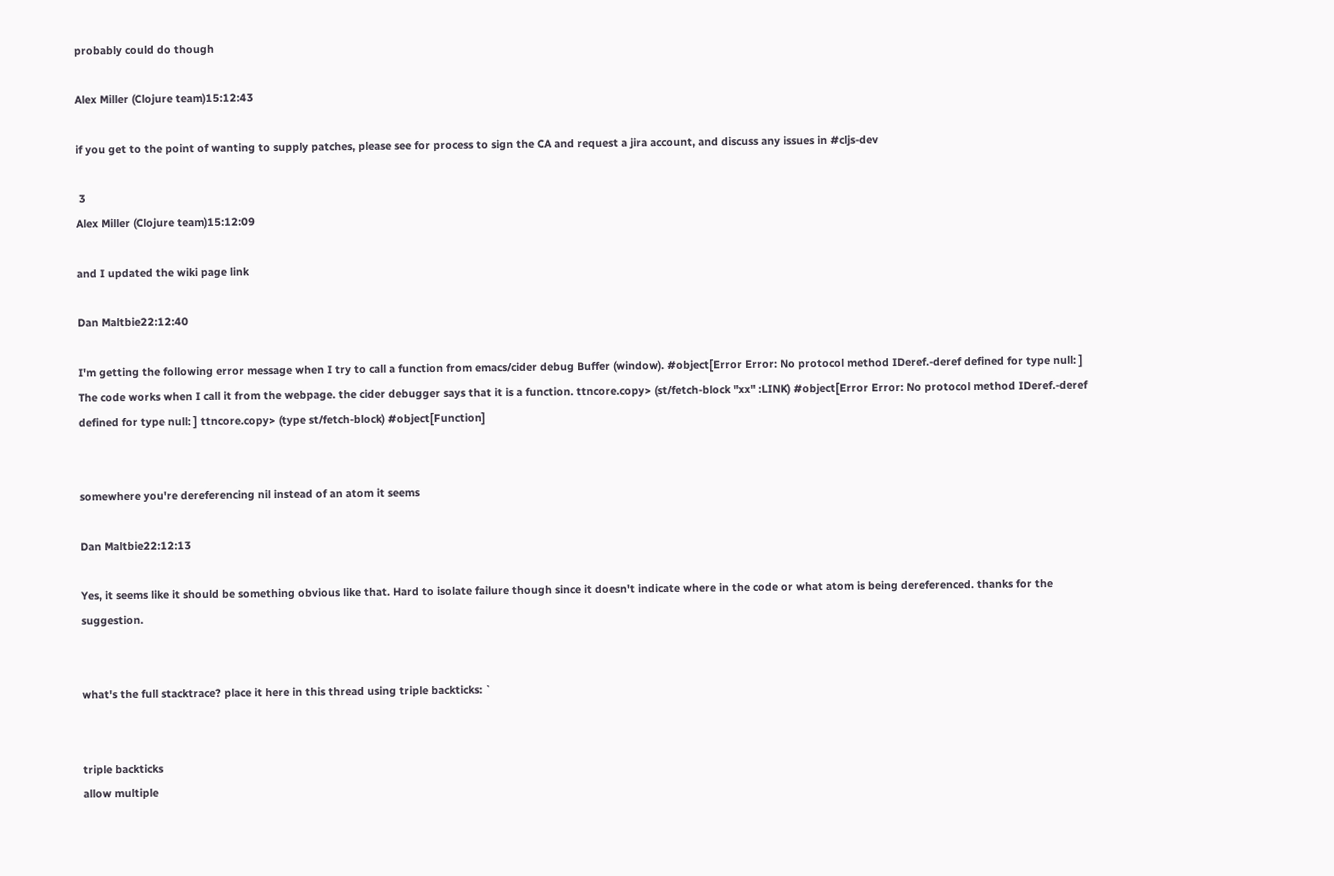probably could do though

Alex Miller (Clojure team)15:12:43

if you get to the point of wanting to supply patches, please see for process to sign the CA and request a jira account, and discuss any issues in #cljs-dev

 3
Alex Miller (Clojure team)15:12:09

and I updated the wiki page link

Dan Maltbie22:12:40

I'm getting the following error message when I try to call a function from emacs/cider debug Buffer (window). #object[Error Error: No protocol method IDeref.-deref defined for type null: ] The code works when I call it from the webpage. the cider debugger says that it is a function. ttncore.copy> (st/fetch-block "xx" :LINK) #object[Error Error: No protocol method IDeref.-deref defined for type null: ] ttncore.copy> (type st/fetch-block) #object[Function]


somewhere you're dereferencing nil instead of an atom it seems

Dan Maltbie22:12:13

Yes, it seems like it should be something obvious like that. Hard to isolate failure though since it doesn't indicate where in the code or what atom is being dereferenced. thanks for the suggestion.


what's the full stacktrace? place it here in this thread using triple backticks: `


triple backticks
allow multiple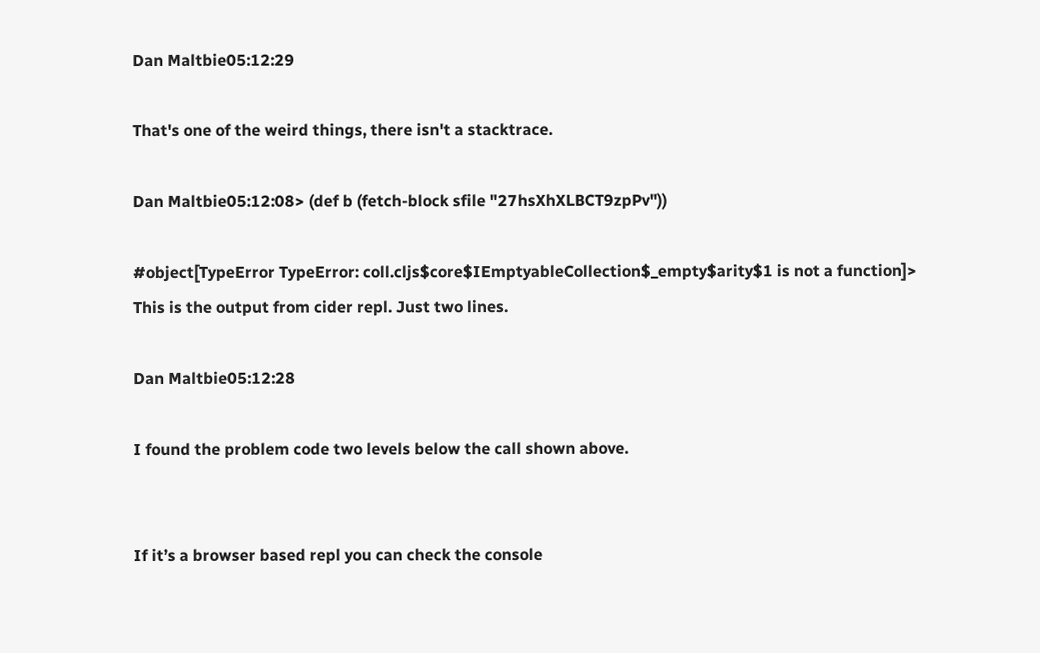Dan Maltbie05:12:29

That's one of the weird things, there isn't a stacktrace.

Dan Maltbie05:12:08> (def b (fetch-block sfile "27hsXhXLBCT9zpPv"))

#object[TypeError TypeError: coll.cljs$core$IEmptyableCollection$_empty$arity$1 is not a function]>
This is the output from cider repl. Just two lines.

Dan Maltbie05:12:28

I found the problem code two levels below the call shown above.


If it’s a browser based repl you can check the console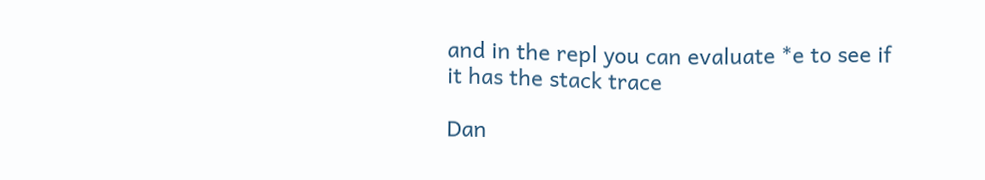and in the repl you can evaluate *e to see if it has the stack trace

Dan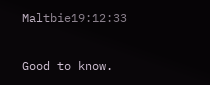Maltbie19:12:33

Good to know.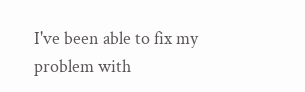I've been able to fix my problem with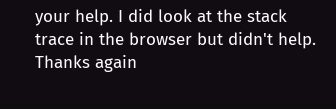your help. I did look at the stack trace in the browser but didn't help. Thanks again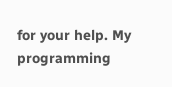for your help. My programming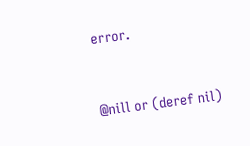error.


@nill or (deref nil)